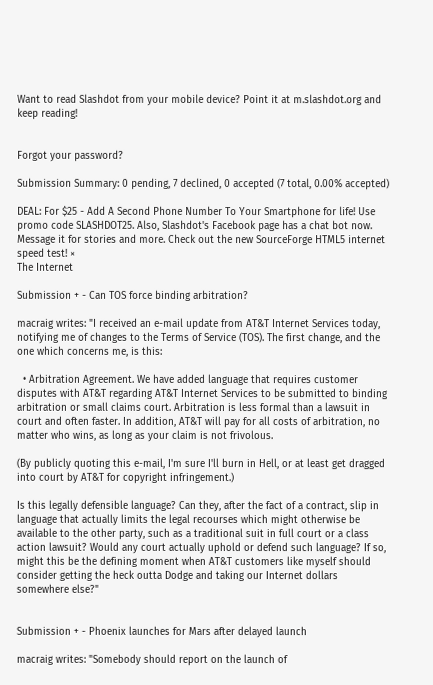Want to read Slashdot from your mobile device? Point it at m.slashdot.org and keep reading!


Forgot your password?

Submission Summary: 0 pending, 7 declined, 0 accepted (7 total, 0.00% accepted)

DEAL: For $25 - Add A Second Phone Number To Your Smartphone for life! Use promo code SLASHDOT25. Also, Slashdot's Facebook page has a chat bot now. Message it for stories and more. Check out the new SourceForge HTML5 internet speed test! ×
The Internet

Submission + - Can TOS force binding arbitration?

macraig writes: "I received an e-mail update from AT&T Internet Services today, notifying me of changes to the Terms of Service (TOS). The first change, and the one which concerns me, is this:

  • Arbitration Agreement. We have added language that requires customer disputes with AT&T regarding AT&T Internet Services to be submitted to binding arbitration or small claims court. Arbitration is less formal than a lawsuit in court and often faster. In addition, AT&T will pay for all costs of arbitration, no matter who wins, as long as your claim is not frivolous.

(By publicly quoting this e-mail, I'm sure I'll burn in Hell, or at least get dragged into court by AT&T for copyright infringement.)

Is this legally defensible language? Can they, after the fact of a contract, slip in language that actually limits the legal recourses which might otherwise be available to the other party, such as a traditional suit in full court or a class action lawsuit? Would any court actually uphold or defend such language? If so, might this be the defining moment when AT&T customers like myself should consider getting the heck outta Dodge and taking our Internet dollars somewhere else?"


Submission + - Phoenix launches for Mars after delayed launch

macraig writes: "Somebody should report on the launch of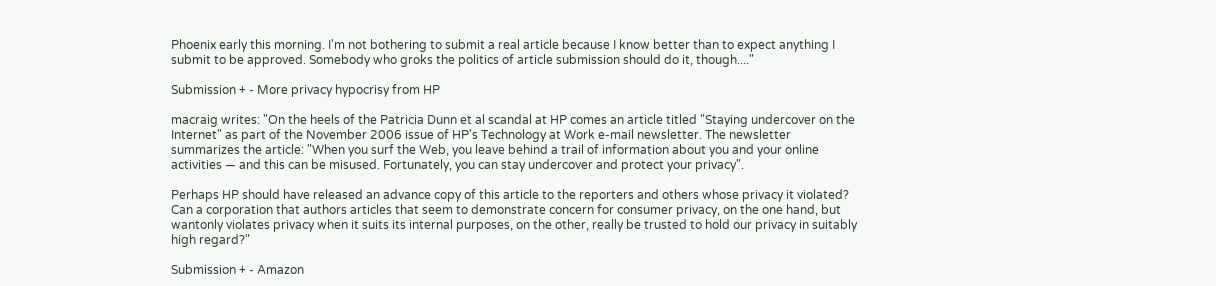Phoenix early this morning. I'm not bothering to submit a real article because I know better than to expect anything I submit to be approved. Somebody who groks the politics of article submission should do it, though...."

Submission + - More privacy hypocrisy from HP

macraig writes: "On the heels of the Patricia Dunn et al scandal at HP comes an article titled "Staying undercover on the Internet" as part of the November 2006 issue of HP's Technology at Work e-mail newsletter. The newsletter summarizes the article: "When you surf the Web, you leave behind a trail of information about you and your online activities — and this can be misused. Fortunately, you can stay undercover and protect your privacy".

Perhaps HP should have released an advance copy of this article to the reporters and others whose privacy it violated? Can a corporation that authors articles that seem to demonstrate concern for consumer privacy, on the one hand, but wantonly violates privacy when it suits its internal purposes, on the other, really be trusted to hold our privacy in suitably high regard?"

Submission + - Amazon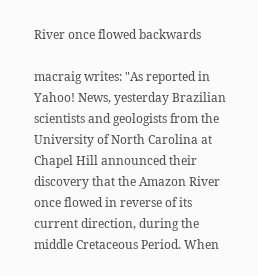River once flowed backwards

macraig writes: "As reported in Yahoo! News, yesterday Brazilian scientists and geologists from the University of North Carolina at Chapel Hill announced their discovery that the Amazon River once flowed in reverse of its current direction, during the middle Cretaceous Period. When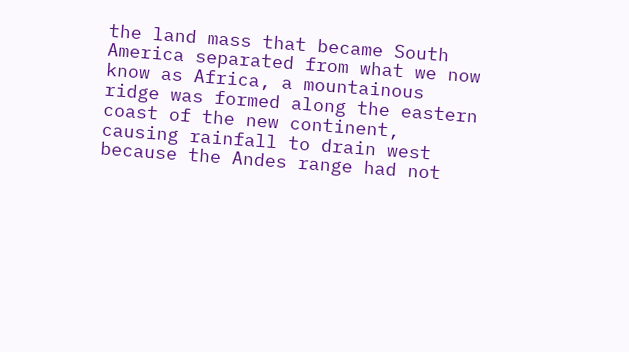the land mass that became South America separated from what we now know as Africa, a mountainous ridge was formed along the eastern coast of the new continent, causing rainfall to drain west because the Andes range had not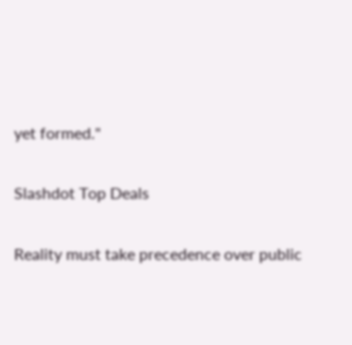yet formed."

Slashdot Top Deals

Reality must take precedence over public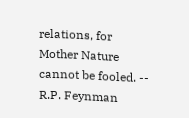relations, for Mother Nature cannot be fooled. -- R.P. Feynman